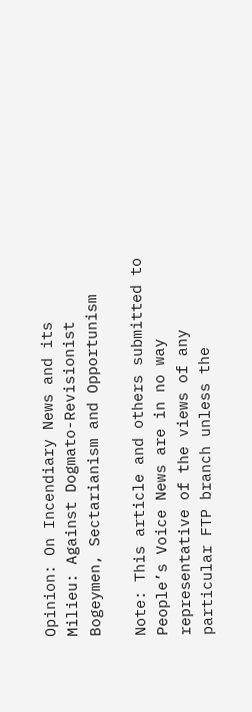Opinion: On Incendiary News and its Milieu: Against Dogmato-Revisionist Bogeymen, Sectarianism and Opportunism

Note: This article and others submitted to People’s Voice News are in no way representative of the views of any particular FTP branch unless the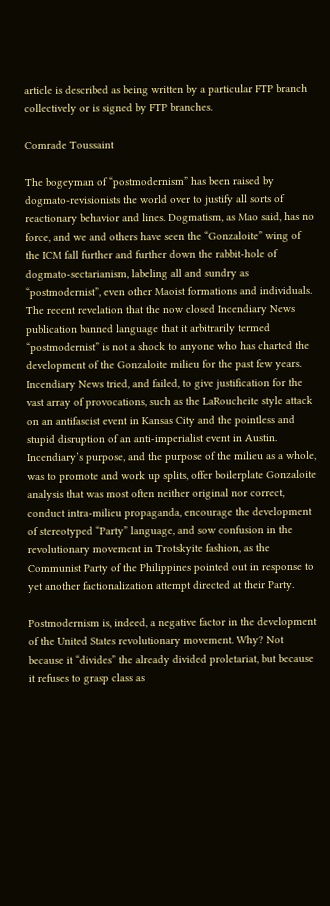article is described as being written by a particular FTP branch collectively or is signed by FTP branches.

Comrade Toussaint

The bogeyman of “postmodernism” has been raised by dogmato-revisionists the world over to justify all sorts of reactionary behavior and lines. Dogmatism, as Mao said, has no force, and we and others have seen the “Gonzaloite” wing of the ICM fall further and further down the rabbit-hole of dogmato-sectarianism, labeling all and sundry as “postmodernist”, even other Maoist formations and individuals. The recent revelation that the now closed Incendiary News publication banned language that it arbitrarily termed “postmodernist” is not a shock to anyone who has charted the development of the Gonzaloite milieu for the past few years. Incendiary News tried, and failed, to give justification for the vast array of provocations, such as the LaRoucheite style attack on an antifascist event in Kansas City and the pointless and stupid disruption of an anti-imperialist event in Austin. Incendiary’s purpose, and the purpose of the milieu as a whole, was to promote and work up splits, offer boilerplate Gonzaloite analysis that was most often neither original nor correct, conduct intra-milieu propaganda, encourage the development of stereotyped “Party” language, and sow confusion in the revolutionary movement in Trotskyite fashion, as the Communist Party of the Philippines pointed out in response to yet another factionalization attempt directed at their Party.

Postmodernism is, indeed, a negative factor in the development of the United States revolutionary movement. Why? Not because it “divides” the already divided proletariat, but because it refuses to grasp class as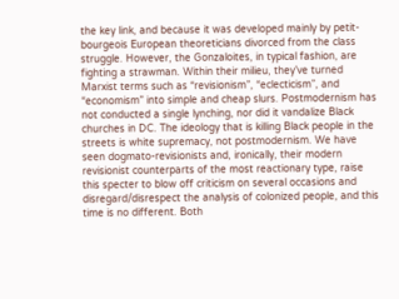the key link, and because it was developed mainly by petit-bourgeois European theoreticians divorced from the class struggle. However, the Gonzaloites, in typical fashion, are fighting a strawman. Within their milieu, they’ve turned Marxist terms such as “revisionism”, “eclecticism”, and “economism” into simple and cheap slurs. Postmodernism has not conducted a single lynching, nor did it vandalize Black churches in DC. The ideology that is killing Black people in the streets is white supremacy, not postmodernism. We have seen dogmato-revisionists and, ironically, their modern revisionist counterparts of the most reactionary type, raise this specter to blow off criticism on several occasions and disregard/disrespect the analysis of colonized people, and this time is no different. Both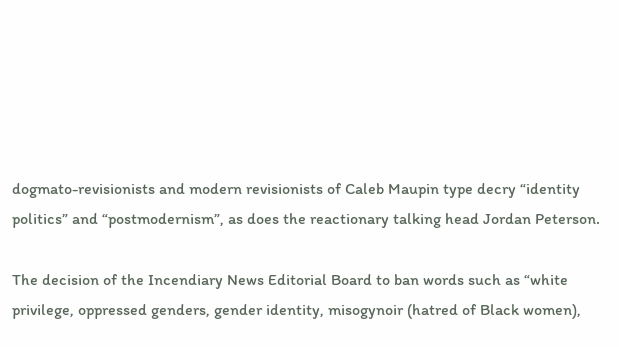dogmato-revisionists and modern revisionists of Caleb Maupin type decry “identity politics” and “postmodernism”, as does the reactionary talking head Jordan Peterson.

The decision of the Incendiary News Editorial Board to ban words such as “white privilege, oppressed genders, gender identity, misogynoir (hatred of Black women),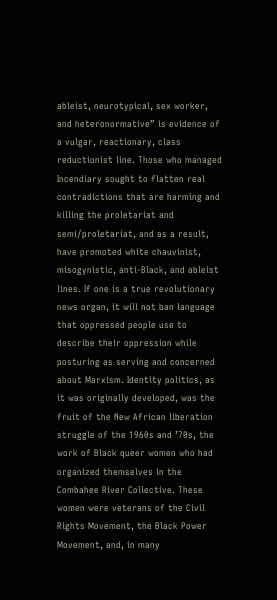ableist, neurotypical, sex worker, and heteronormative” is evidence of a vulgar, reactionary, class reductionist line. Those who managed Incendiary sought to flatten real contradictions that are harming and killing the proletariat and semi/proletariat, and as a result, have promoted white chauvinist, misogynistic, anti-Black, and ableist lines. If one is a true revolutionary news organ, it will not ban language that oppressed people use to describe their oppression while posturing as serving and concerned about Marxism. Identity politics, as it was originally developed, was the fruit of the New African liberation struggle of the 1960s and ’70s, the work of Black queer women who had organized themselves in the Combahee River Collective. These women were veterans of the Civil Rights Movement, the Black Power Movement, and, in many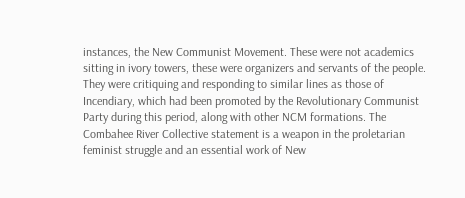instances, the New Communist Movement. These were not academics sitting in ivory towers, these were organizers and servants of the people. They were critiquing and responding to similar lines as those of Incendiary, which had been promoted by the Revolutionary Communist Party during this period, along with other NCM formations. The Combahee River Collective statement is a weapon in the proletarian feminist struggle and an essential work of New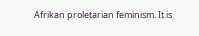Afrikan proletarian feminism. It is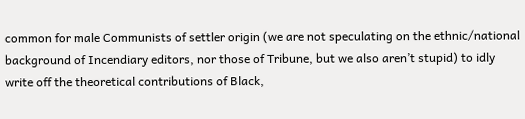common for male Communists of settler origin (we are not speculating on the ethnic/national background of Incendiary editors, nor those of Tribune, but we also aren’t stupid) to idly write off the theoretical contributions of Black,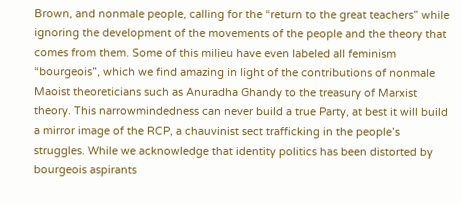Brown, and nonmale people, calling for the “return to the great teachers” while ignoring the development of the movements of the people and the theory that comes from them. Some of this milieu have even labeled all feminism “bourgeois”, which we find amazing in light of the contributions of nonmale Maoist theoreticians such as Anuradha Ghandy to the treasury of Marxist theory. This narrowmindedness can never build a true Party, at best it will build  a mirror image of the RCP, a chauvinist sect trafficking in the people’s struggles. While we acknowledge that identity politics has been distorted by bourgeois aspirants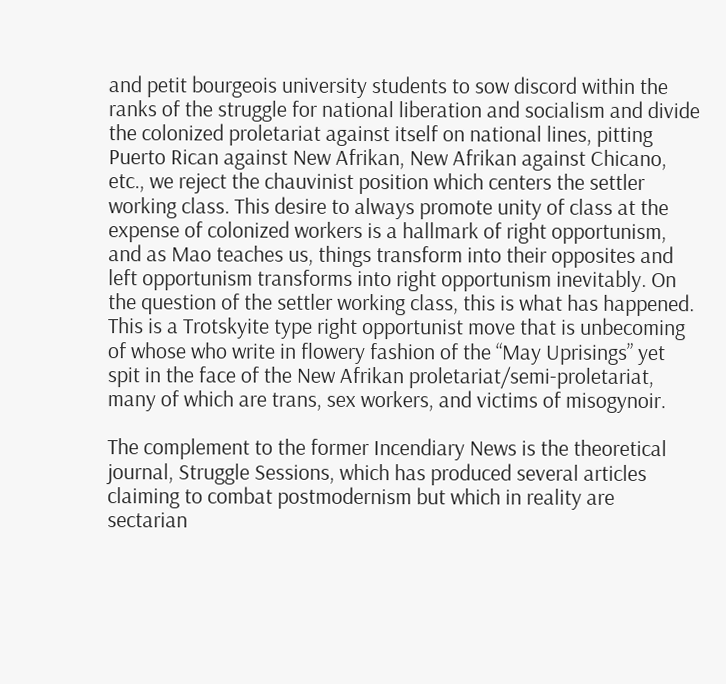and petit bourgeois university students to sow discord within the ranks of the struggle for national liberation and socialism and divide the colonized proletariat against itself on national lines, pitting Puerto Rican against New Afrikan, New Afrikan against Chicano, etc., we reject the chauvinist position which centers the settler working class. This desire to always promote unity of class at the expense of colonized workers is a hallmark of right opportunism, and as Mao teaches us, things transform into their opposites and left opportunism transforms into right opportunism inevitably. On the question of the settler working class, this is what has happened. This is a Trotskyite type right opportunist move that is unbecoming of whose who write in flowery fashion of the “May Uprisings” yet spit in the face of the New Afrikan proletariat/semi-proletariat, many of which are trans, sex workers, and victims of misogynoir.

The complement to the former Incendiary News is the theoretical journal, Struggle Sessions, which has produced several articles claiming to combat postmodernism but which in reality are sectarian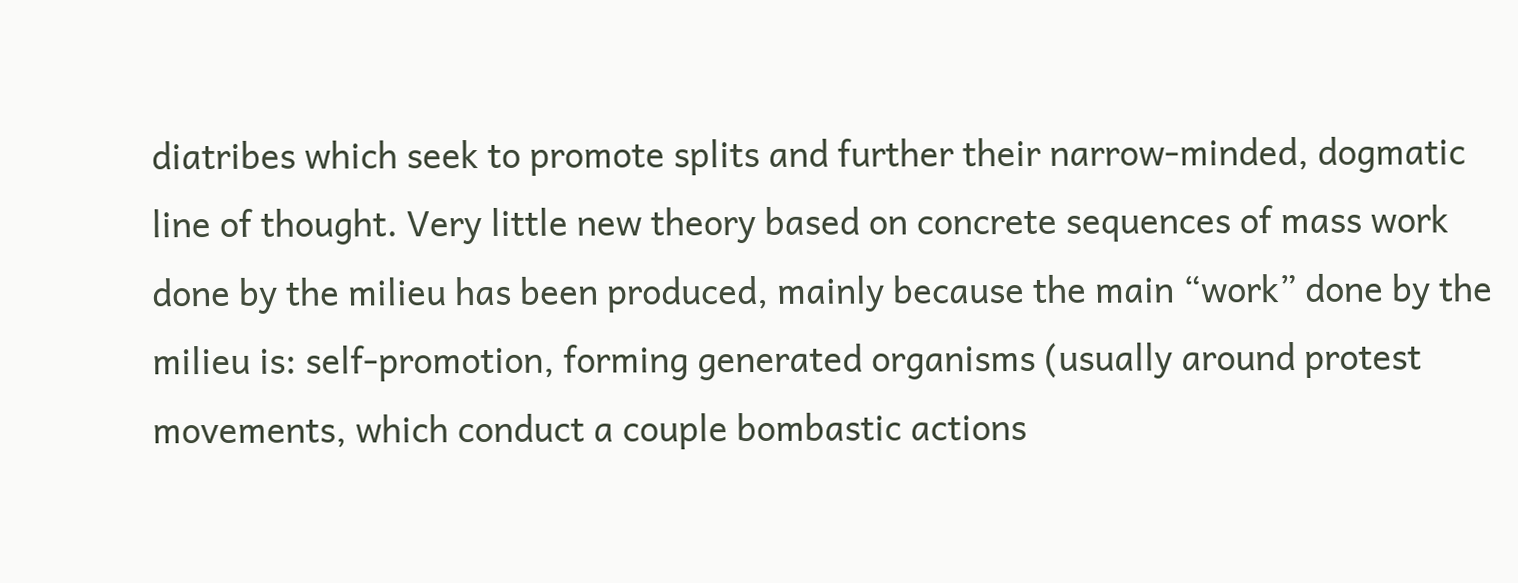diatribes which seek to promote splits and further their narrow-minded, dogmatic line of thought. Very little new theory based on concrete sequences of mass work done by the milieu has been produced, mainly because the main “work” done by the milieu is: self-promotion, forming generated organisms (usually around protest movements, which conduct a couple bombastic actions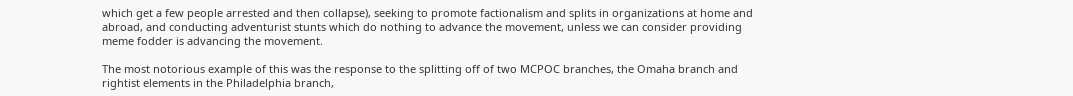which get a few people arrested and then collapse), seeking to promote factionalism and splits in organizations at home and abroad, and conducting adventurist stunts which do nothing to advance the movement, unless we can consider providing meme fodder is advancing the movement.

The most notorious example of this was the response to the splitting off of two MCPOC branches, the Omaha branch and rightist elements in the Philadelphia branch,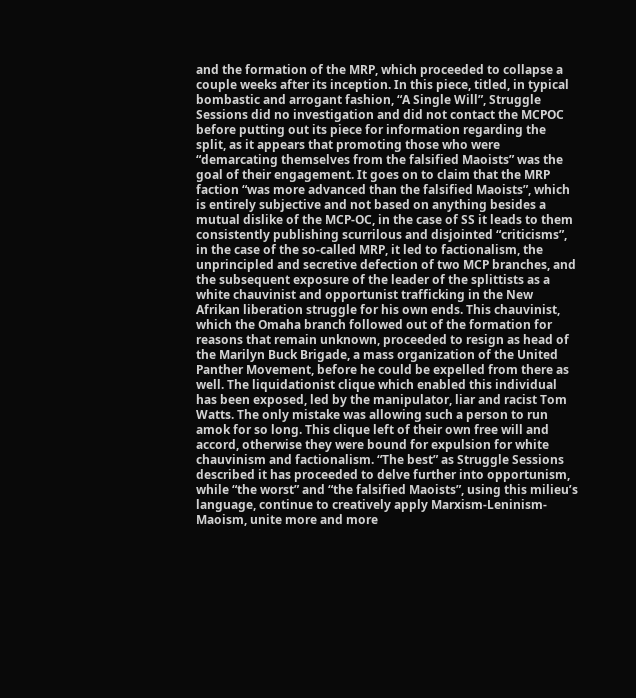and the formation of the MRP, which proceeded to collapse a couple weeks after its inception. In this piece, titled, in typical bombastic and arrogant fashion, “A Single Will”, Struggle Sessions did no investigation and did not contact the MCPOC before putting out its piece for information regarding the split, as it appears that promoting those who were “demarcating themselves from the falsified Maoists” was the goal of their engagement. It goes on to claim that the MRP faction “was more advanced than the falsified Maoists”, which is entirely subjective and not based on anything besides a mutual dislike of the MCP-OC, in the case of SS it leads to them consistently publishing scurrilous and disjointed “criticisms”, in the case of the so-called MRP, it led to factionalism, the unprincipled and secretive defection of two MCP branches, and the subsequent exposure of the leader of the splittists as a white chauvinist and opportunist trafficking in the New Afrikan liberation struggle for his own ends. This chauvinist, which the Omaha branch followed out of the formation for reasons that remain unknown, proceeded to resign as head of the Marilyn Buck Brigade, a mass organization of the United Panther Movement, before he could be expelled from there as well. The liquidationist clique which enabled this individual has been exposed, led by the manipulator, liar and racist Tom Watts. The only mistake was allowing such a person to run amok for so long. This clique left of their own free will and accord, otherwise they were bound for expulsion for white chauvinism and factionalism. “The best” as Struggle Sessions described it has proceeded to delve further into opportunism, while “the worst” and “the falsified Maoists”, using this milieu’s language, continue to creatively apply Marxism-Leninism-Maoism, unite more and more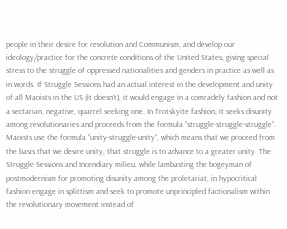people in their desire for revolution and Communism, and develop our ideology/practice for the concrete conditions of the United States, giving special stress to the struggle of oppressed nationalities and genders in practice as well as in words. If Struggle Sessions had an actual interest in the development and unity of all Maoists in the US (it doesn’t), it would engage in a comradely fashion and not a sectarian, negative, quarrel seeking one. In Trotskyite fashion, it seeks disunity among revolutionaries and proceeds from the formula “struggle-struggle-struggle”. Maoists use the formula “unity-struggle-unity”, which means that we proceed from the basis that we desire unity, that struggle is to advance to a greater unity. The Struggle Sessions and Incendiary milieu, while lambasting the bogeyman of postmodernism for promoting disunity among the proletariat, in hypocritical fashion engage in splittism and seek to promote unprincipled factionalism within the revolutionary movement instead of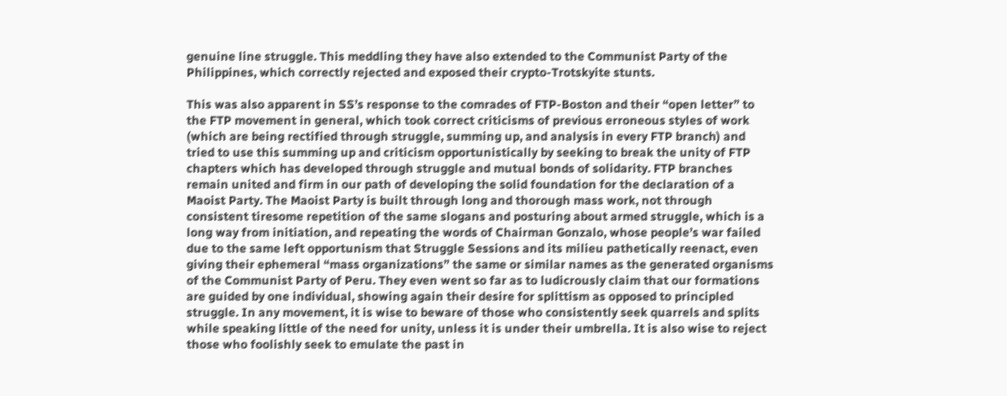genuine line struggle. This meddling they have also extended to the Communist Party of the Philippines, which correctly rejected and exposed their crypto-Trotskyite stunts.

This was also apparent in SS’s response to the comrades of FTP-Boston and their “open letter” to the FTP movement in general, which took correct criticisms of previous erroneous styles of work (which are being rectified through struggle, summing up, and analysis in every FTP branch) and tried to use this summing up and criticism opportunistically by seeking to break the unity of FTP chapters which has developed through struggle and mutual bonds of solidarity. FTP branches remain united and firm in our path of developing the solid foundation for the declaration of a Maoist Party. The Maoist Party is built through long and thorough mass work, not through consistent tiresome repetition of the same slogans and posturing about armed struggle, which is a long way from initiation, and repeating the words of Chairman Gonzalo, whose people’s war failed due to the same left opportunism that Struggle Sessions and its milieu pathetically reenact, even giving their ephemeral “mass organizations” the same or similar names as the generated organisms of the Communist Party of Peru. They even went so far as to ludicrously claim that our formations are guided by one individual, showing again their desire for splittism as opposed to principled struggle. In any movement, it is wise to beware of those who consistently seek quarrels and splits while speaking little of the need for unity, unless it is under their umbrella. It is also wise to reject those who foolishly seek to emulate the past in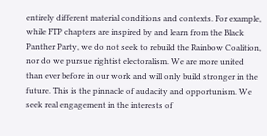entirely different material conditions and contexts. For example, while FTP chapters are inspired by and learn from the Black Panther Party, we do not seek to rebuild the Rainbow Coalition, nor do we pursue rightist electoralism. We are more united than ever before in our work and will only build stronger in the future. This is the pinnacle of audacity and opportunism. We seek real engagement in the interests of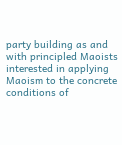party building as and with principled Maoists interested in applying Maoism to the concrete conditions of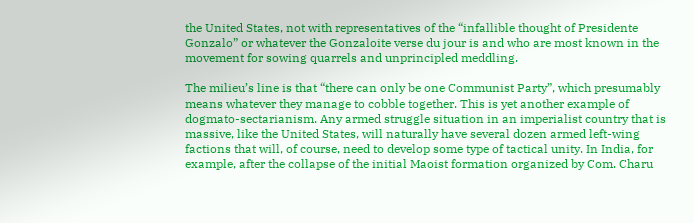the United States, not with representatives of the “infallible thought of Presidente Gonzalo” or whatever the Gonzaloite verse du jour is and who are most known in the movement for sowing quarrels and unprincipled meddling.

The milieu’s line is that “there can only be one Communist Party”, which presumably means whatever they manage to cobble together. This is yet another example of dogmato-sectarianism. Any armed struggle situation in an imperialist country that is massive, like the United States, will naturally have several dozen armed left-wing factions that will, of course, need to develop some type of tactical unity. In India, for example, after the collapse of the initial Maoist formation organized by Com. Charu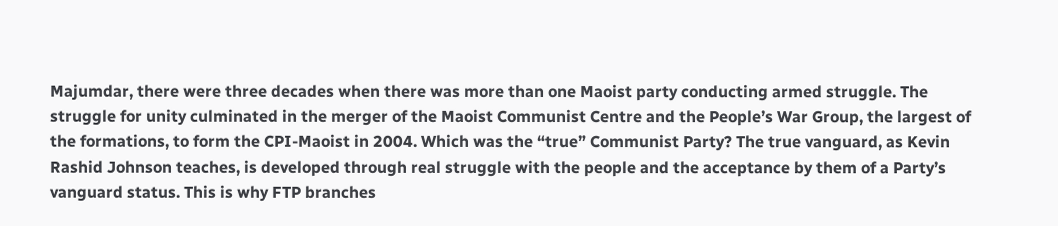Majumdar, there were three decades when there was more than one Maoist party conducting armed struggle. The struggle for unity culminated in the merger of the Maoist Communist Centre and the People’s War Group, the largest of the formations, to form the CPI-Maoist in 2004. Which was the “true” Communist Party? The true vanguard, as Kevin Rashid Johnson teaches, is developed through real struggle with the people and the acceptance by them of a Party’s vanguard status. This is why FTP branches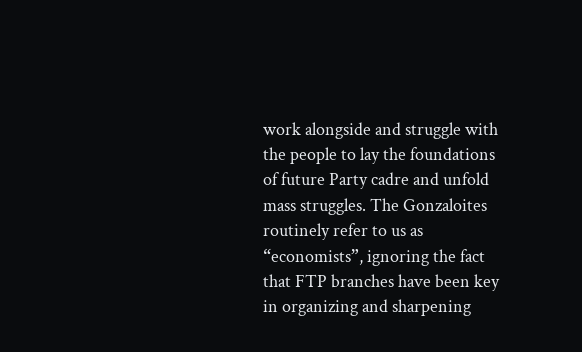work alongside and struggle with the people to lay the foundations of future Party cadre and unfold mass struggles. The Gonzaloites routinely refer to us as “economists”, ignoring the fact that FTP branches have been key in organizing and sharpening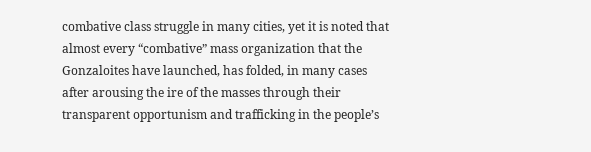combative class struggle in many cities, yet it is noted that almost every “combative” mass organization that the Gonzaloites have launched, has folded, in many cases after arousing the ire of the masses through their transparent opportunism and trafficking in the people’s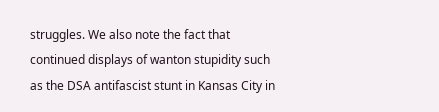struggles. We also note the fact that continued displays of wanton stupidity such as the DSA antifascist stunt in Kansas City in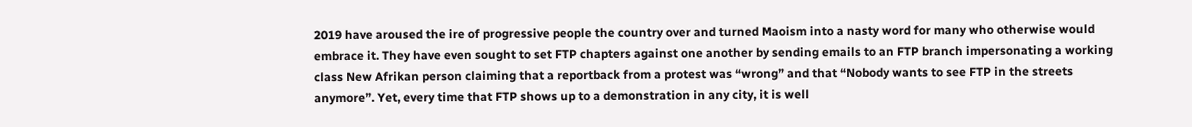2019 have aroused the ire of progressive people the country over and turned Maoism into a nasty word for many who otherwise would embrace it. They have even sought to set FTP chapters against one another by sending emails to an FTP branch impersonating a working class New Afrikan person claiming that a reportback from a protest was “wrong” and that “Nobody wants to see FTP in the streets anymore”. Yet, every time that FTP shows up to a demonstration in any city, it is well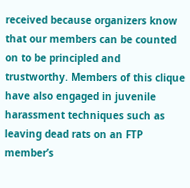received because organizers know that our members can be counted on to be principled and trustworthy. Members of this clique have also engaged in juvenile harassment techniques such as leaving dead rats on an FTP member’s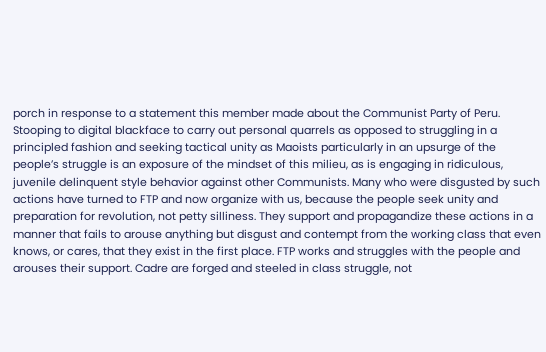porch in response to a statement this member made about the Communist Party of Peru. Stooping to digital blackface to carry out personal quarrels as opposed to struggling in a principled fashion and seeking tactical unity as Maoists particularly in an upsurge of the people’s struggle is an exposure of the mindset of this milieu, as is engaging in ridiculous, juvenile delinquent style behavior against other Communists. Many who were disgusted by such actions have turned to FTP and now organize with us, because the people seek unity and preparation for revolution, not petty silliness. They support and propagandize these actions in a manner that fails to arouse anything but disgust and contempt from the working class that even knows, or cares, that they exist in the first place. FTP works and struggles with the people and arouses their support. Cadre are forged and steeled in class struggle, not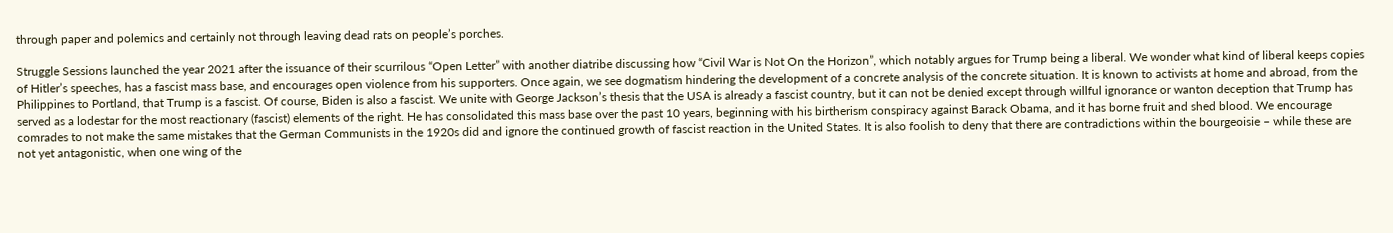through paper and polemics and certainly not through leaving dead rats on people’s porches.

Struggle Sessions launched the year 2021 after the issuance of their scurrilous “Open Letter” with another diatribe discussing how “Civil War is Not On the Horizon”, which notably argues for Trump being a liberal. We wonder what kind of liberal keeps copies of Hitler’s speeches, has a fascist mass base, and encourages open violence from his supporters. Once again, we see dogmatism hindering the development of a concrete analysis of the concrete situation. It is known to activists at home and abroad, from the Philippines to Portland, that Trump is a fascist. Of course, Biden is also a fascist. We unite with George Jackson’s thesis that the USA is already a fascist country, but it can not be denied except through willful ignorance or wanton deception that Trump has served as a lodestar for the most reactionary (fascist) elements of the right. He has consolidated this mass base over the past 10 years, beginning with his birtherism conspiracy against Barack Obama, and it has borne fruit and shed blood. We encourage comrades to not make the same mistakes that the German Communists in the 1920s did and ignore the continued growth of fascist reaction in the United States. It is also foolish to deny that there are contradictions within the bourgeoisie – while these are not yet antagonistic, when one wing of the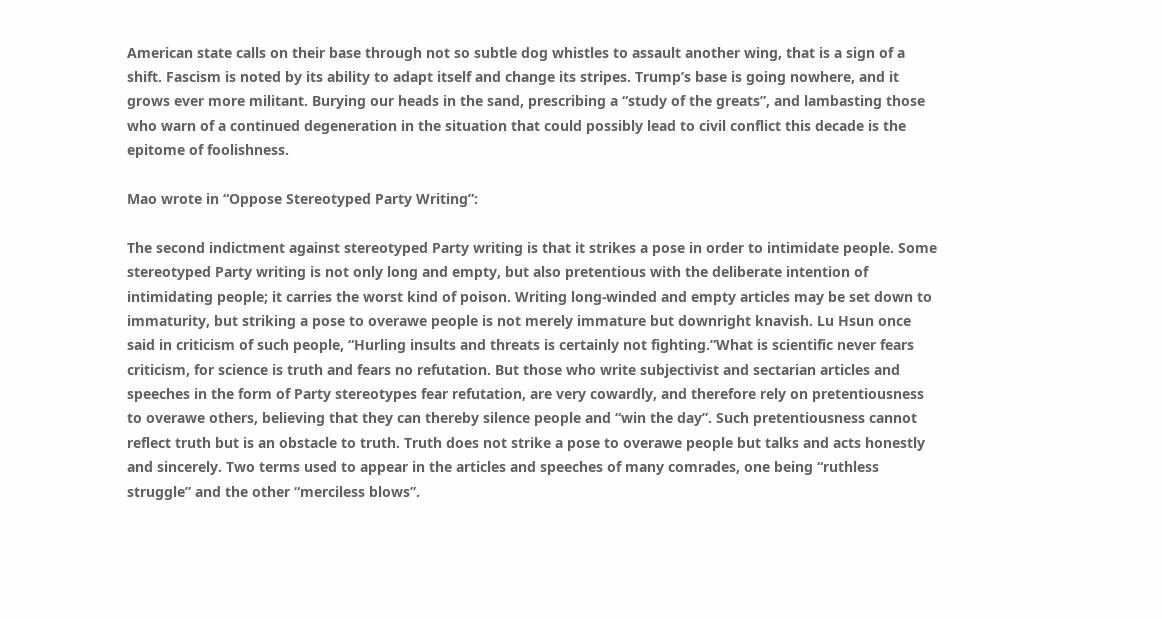American state calls on their base through not so subtle dog whistles to assault another wing, that is a sign of a shift. Fascism is noted by its ability to adapt itself and change its stripes. Trump’s base is going nowhere, and it grows ever more militant. Burying our heads in the sand, prescribing a “study of the greats”, and lambasting those who warn of a continued degeneration in the situation that could possibly lead to civil conflict this decade is the epitome of foolishness.

Mao wrote in “Oppose Stereotyped Party Writing”:

The second indictment against stereotyped Party writing is that it strikes a pose in order to intimidate people. Some stereotyped Party writing is not only long and empty, but also pretentious with the deliberate intention of intimidating people; it carries the worst kind of poison. Writing long-winded and empty articles may be set down to immaturity, but striking a pose to overawe people is not merely immature but downright knavish. Lu Hsun once said in criticism of such people, “Hurling insults and threats is certainly not fighting.”What is scientific never fears criticism, for science is truth and fears no refutation. But those who write subjectivist and sectarian articles and speeches in the form of Party stereotypes fear refutation, are very cowardly, and therefore rely on pretentiousness to overawe others, believing that they can thereby silence people and “win the day”. Such pretentiousness cannot reflect truth but is an obstacle to truth. Truth does not strike a pose to overawe people but talks and acts honestly and sincerely. Two terms used to appear in the articles and speeches of many comrades, one being “ruthless struggle” and the other “merciless blows”.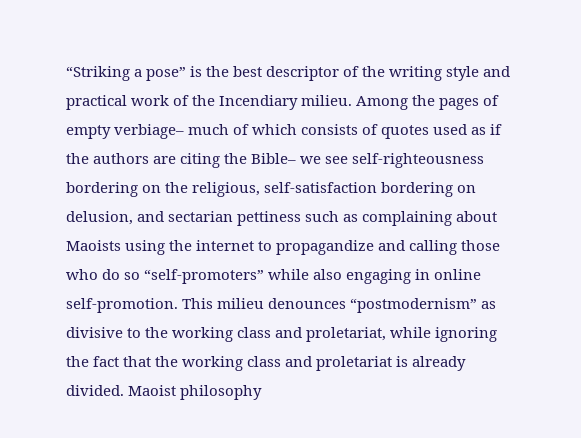“Striking a pose” is the best descriptor of the writing style and practical work of the Incendiary milieu. Among the pages of empty verbiage– much of which consists of quotes used as if the authors are citing the Bible– we see self-righteousness bordering on the religious, self-satisfaction bordering on delusion, and sectarian pettiness such as complaining about Maoists using the internet to propagandize and calling those who do so “self-promoters” while also engaging in online self-promotion. This milieu denounces “postmodernism” as divisive to the working class and proletariat, while ignoring the fact that the working class and proletariat is already divided. Maoist philosophy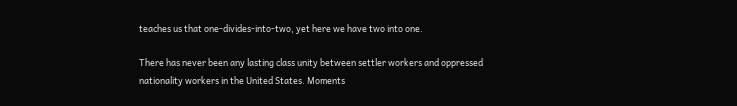teaches us that one-divides-into-two, yet here we have two into one.

There has never been any lasting class unity between settler workers and oppressed nationality workers in the United States. Moments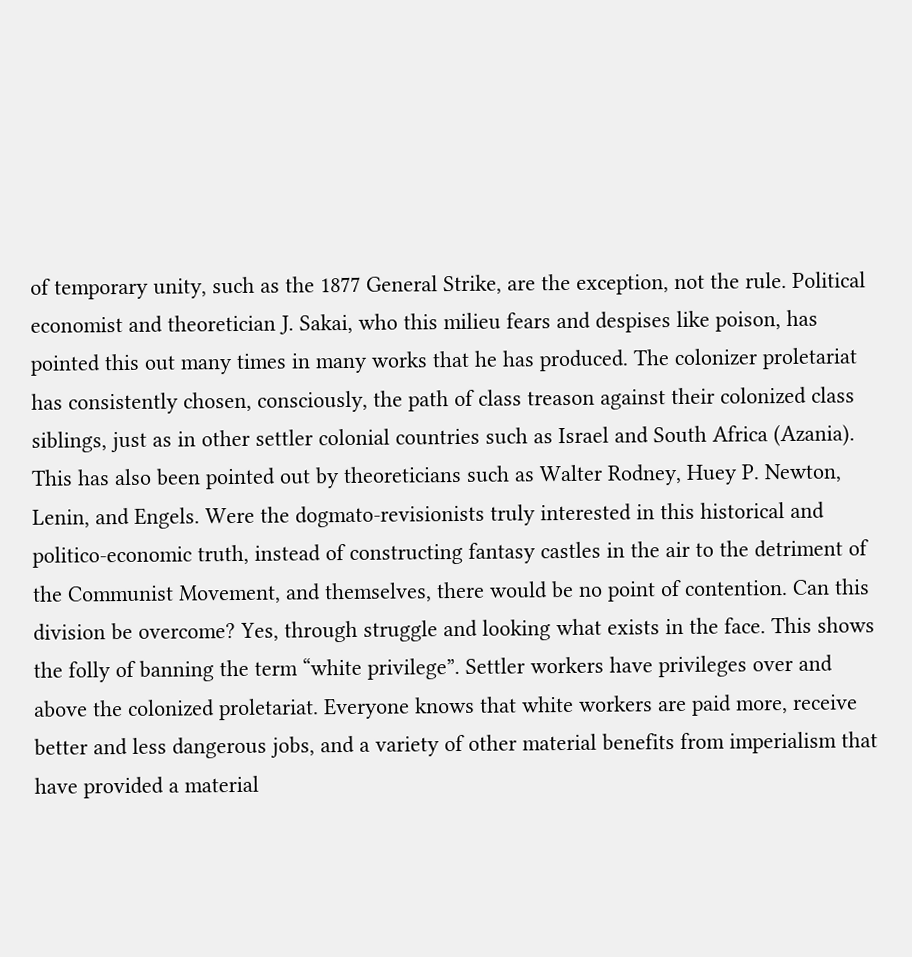of temporary unity, such as the 1877 General Strike, are the exception, not the rule. Political economist and theoretician J. Sakai, who this milieu fears and despises like poison, has pointed this out many times in many works that he has produced. The colonizer proletariat has consistently chosen, consciously, the path of class treason against their colonized class siblings, just as in other settler colonial countries such as Israel and South Africa (Azania). This has also been pointed out by theoreticians such as Walter Rodney, Huey P. Newton, Lenin, and Engels. Were the dogmato-revisionists truly interested in this historical and politico-economic truth, instead of constructing fantasy castles in the air to the detriment of the Communist Movement, and themselves, there would be no point of contention. Can this division be overcome? Yes, through struggle and looking what exists in the face. This shows the folly of banning the term “white privilege”. Settler workers have privileges over and above the colonized proletariat. Everyone knows that white workers are paid more, receive better and less dangerous jobs, and a variety of other material benefits from imperialism that have provided a material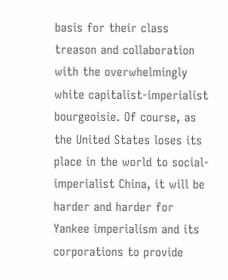basis for their class treason and collaboration with the overwhelmingly white capitalist-imperialist bourgeoisie. Of course, as the United States loses its place in the world to social-imperialist China, it will be harder and harder for Yankee imperialism and its corporations to provide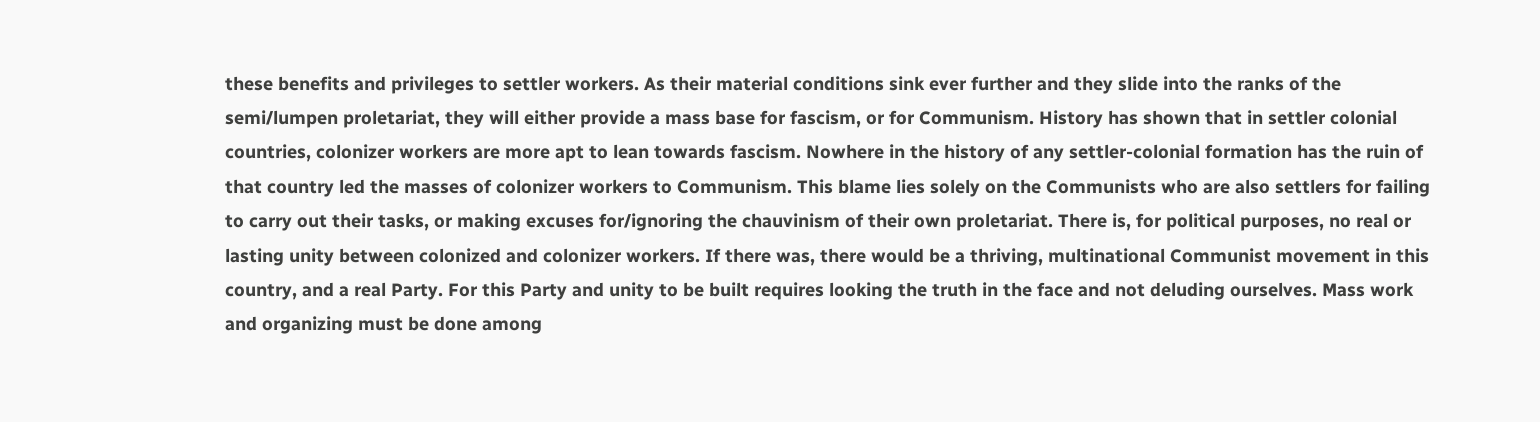these benefits and privileges to settler workers. As their material conditions sink ever further and they slide into the ranks of the semi/lumpen proletariat, they will either provide a mass base for fascism, or for Communism. History has shown that in settler colonial countries, colonizer workers are more apt to lean towards fascism. Nowhere in the history of any settler-colonial formation has the ruin of that country led the masses of colonizer workers to Communism. This blame lies solely on the Communists who are also settlers for failing to carry out their tasks, or making excuses for/ignoring the chauvinism of their own proletariat. There is, for political purposes, no real or lasting unity between colonized and colonizer workers. If there was, there would be a thriving, multinational Communist movement in this country, and a real Party. For this Party and unity to be built requires looking the truth in the face and not deluding ourselves. Mass work and organizing must be done among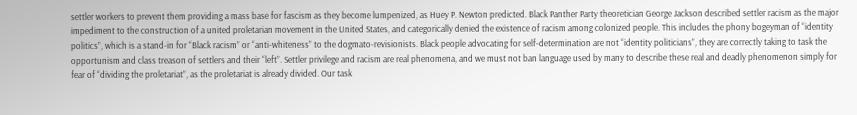settler workers to prevent them providing a mass base for fascism as they become lumpenized, as Huey P. Newton predicted. Black Panther Party theoretician George Jackson described settler racism as the major impediment to the construction of a united proletarian movement in the United States, and categorically denied the existence of racism among colonized people. This includes the phony bogeyman of “identity politics”, which is a stand-in for “Black racism” or “anti-whiteness” to the dogmato-revisionists. Black people advocating for self-determination are not “identity politicians”, they are correctly taking to task the opportunism and class treason of settlers and their “left”. Settler privilege and racism are real phenomena, and we must not ban language used by many to describe these real and deadly phenomenon simply for fear of “dividing the proletariat”, as the proletariat is already divided. Our task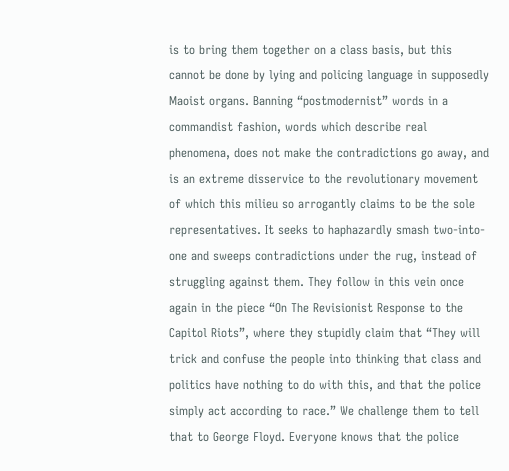is to bring them together on a class basis, but this cannot be done by lying and policing language in supposedly Maoist organs. Banning “postmodernist” words in a commandist fashion, words which describe real phenomena, does not make the contradictions go away, and is an extreme disservice to the revolutionary movement of which this milieu so arrogantly claims to be the sole representatives. It seeks to haphazardly smash two-into-one and sweeps contradictions under the rug, instead of struggling against them. They follow in this vein once again in the piece “On The Revisionist Response to the Capitol Riots”, where they stupidly claim that “They will trick and confuse the people into thinking that class and politics have nothing to do with this, and that the police simply act according to race.” We challenge them to tell that to George Floyd. Everyone knows that the police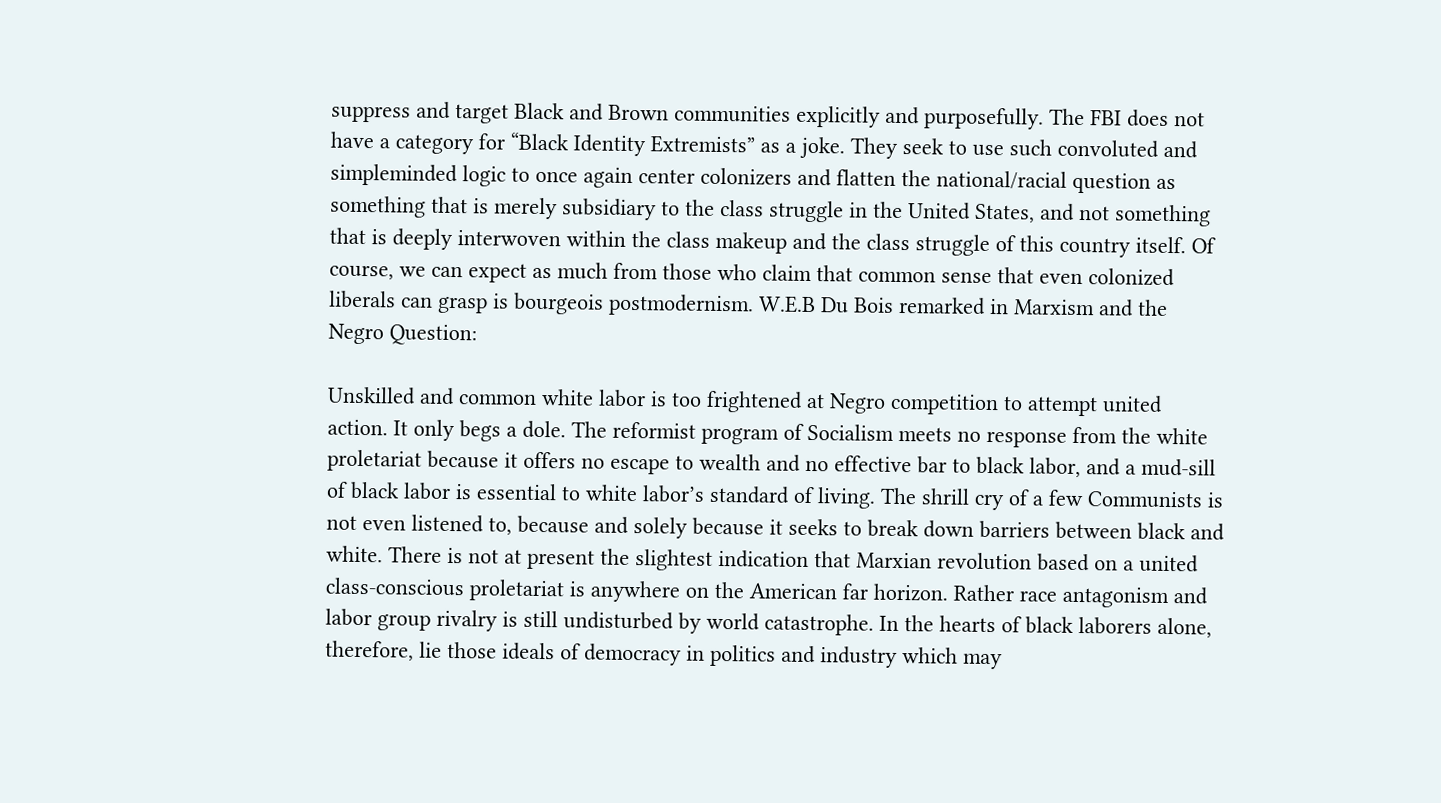suppress and target Black and Brown communities explicitly and purposefully. The FBI does not have a category for “Black Identity Extremists” as a joke. They seek to use such convoluted and simpleminded logic to once again center colonizers and flatten the national/racial question as something that is merely subsidiary to the class struggle in the United States, and not something that is deeply interwoven within the class makeup and the class struggle of this country itself. Of course, we can expect as much from those who claim that common sense that even colonized liberals can grasp is bourgeois postmodernism. W.E.B Du Bois remarked in Marxism and the Negro Question:

Unskilled and common white labor is too frightened at Negro competition to attempt united action. It only begs a dole. The reformist program of Socialism meets no response from the white proletariat because it offers no escape to wealth and no effective bar to black labor, and a mud-sill of black labor is essential to white labor’s standard of living. The shrill cry of a few Communists is not even listened to, because and solely because it seeks to break down barriers between black and white. There is not at present the slightest indication that Marxian revolution based on a united class-conscious proletariat is anywhere on the American far horizon. Rather race antagonism and labor group rivalry is still undisturbed by world catastrophe. In the hearts of black laborers alone, therefore, lie those ideals of democracy in politics and industry which may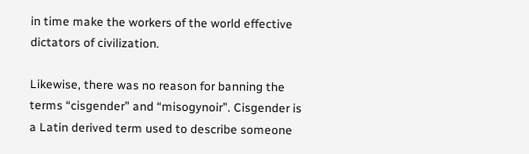in time make the workers of the world effective dictators of civilization.

Likewise, there was no reason for banning the terms “cisgender” and “misogynoir”. Cisgender is a Latin derived term used to describe someone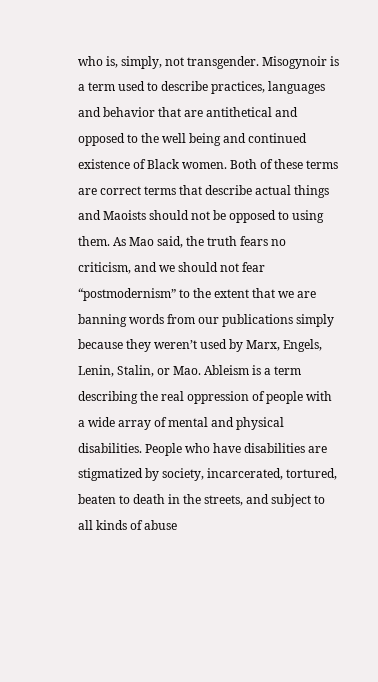who is, simply, not transgender. Misogynoir is a term used to describe practices, languages and behavior that are antithetical and opposed to the well being and continued existence of Black women. Both of these terms are correct terms that describe actual things and Maoists should not be opposed to using them. As Mao said, the truth fears no criticism, and we should not fear “postmodernism” to the extent that we are banning words from our publications simply because they weren’t used by Marx, Engels, Lenin, Stalin, or Mao. Ableism is a term describing the real oppression of people with a wide array of mental and physical disabilities. People who have disabilities are stigmatized by society, incarcerated, tortured, beaten to death in the streets, and subject to all kinds of abuse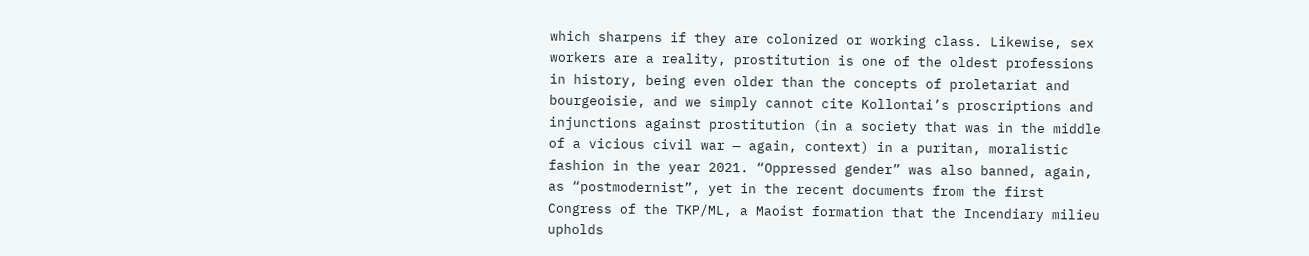which sharpens if they are colonized or working class. Likewise, sex workers are a reality, prostitution is one of the oldest professions in history, being even older than the concepts of proletariat and bourgeoisie, and we simply cannot cite Kollontai’s proscriptions and injunctions against prostitution (in a society that was in the middle of a vicious civil war — again, context) in a puritan, moralistic fashion in the year 2021. “Oppressed gender” was also banned, again, as “postmodernist”, yet in the recent documents from the first Congress of the TKP/ML, a Maoist formation that the Incendiary milieu upholds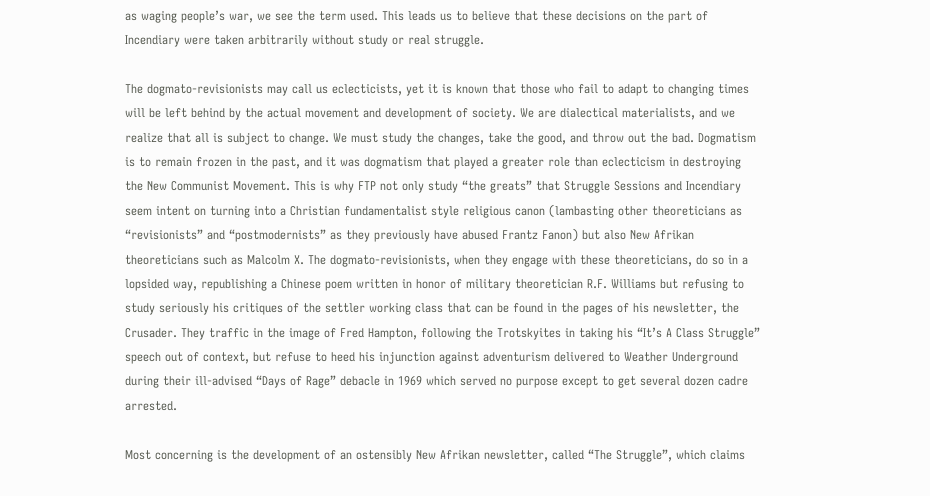as waging people’s war, we see the term used. This leads us to believe that these decisions on the part of Incendiary were taken arbitrarily without study or real struggle.

The dogmato-revisionists may call us eclecticists, yet it is known that those who fail to adapt to changing times will be left behind by the actual movement and development of society. We are dialectical materialists, and we realize that all is subject to change. We must study the changes, take the good, and throw out the bad. Dogmatism is to remain frozen in the past, and it was dogmatism that played a greater role than eclecticism in destroying the New Communist Movement. This is why FTP not only study “the greats” that Struggle Sessions and Incendiary seem intent on turning into a Christian fundamentalist style religious canon (lambasting other theoreticians as “revisionists” and “postmodernists” as they previously have abused Frantz Fanon) but also New Afrikan theoreticians such as Malcolm X. The dogmato-revisionists, when they engage with these theoreticians, do so in a lopsided way, republishing a Chinese poem written in honor of military theoretician R.F. Williams but refusing to study seriously his critiques of the settler working class that can be found in the pages of his newsletter, the Crusader. They traffic in the image of Fred Hampton, following the Trotskyites in taking his “It’s A Class Struggle” speech out of context, but refuse to heed his injunction against adventurism delivered to Weather Underground during their ill-advised “Days of Rage” debacle in 1969 which served no purpose except to get several dozen cadre arrested.

Most concerning is the development of an ostensibly New Afrikan newsletter, called “The Struggle”, which claims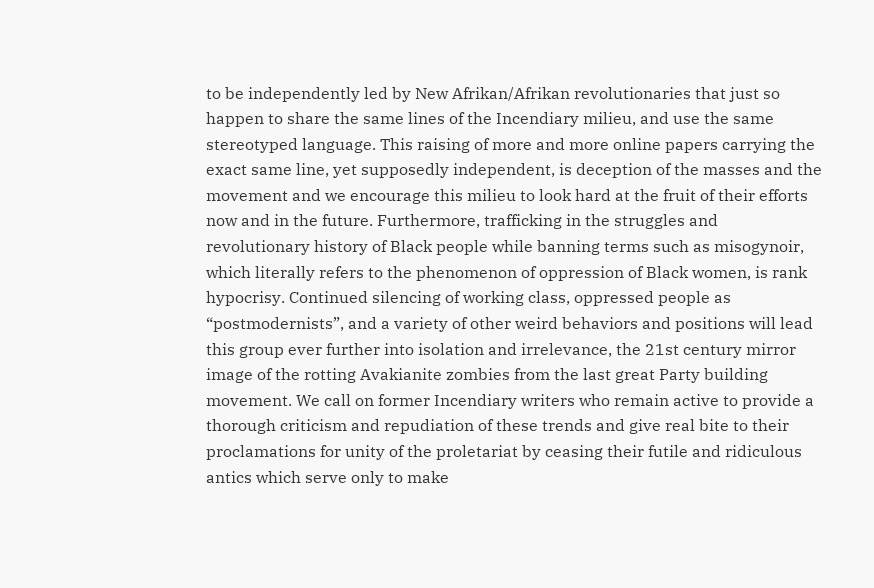to be independently led by New Afrikan/Afrikan revolutionaries that just so happen to share the same lines of the Incendiary milieu, and use the same stereotyped language. This raising of more and more online papers carrying the exact same line, yet supposedly independent, is deception of the masses and the movement and we encourage this milieu to look hard at the fruit of their efforts now and in the future. Furthermore, trafficking in the struggles and revolutionary history of Black people while banning terms such as misogynoir, which literally refers to the phenomenon of oppression of Black women, is rank hypocrisy. Continued silencing of working class, oppressed people as “postmodernists”, and a variety of other weird behaviors and positions will lead this group ever further into isolation and irrelevance, the 21st century mirror image of the rotting Avakianite zombies from the last great Party building movement. We call on former Incendiary writers who remain active to provide a thorough criticism and repudiation of these trends and give real bite to their proclamations for unity of the proletariat by ceasing their futile and ridiculous antics which serve only to make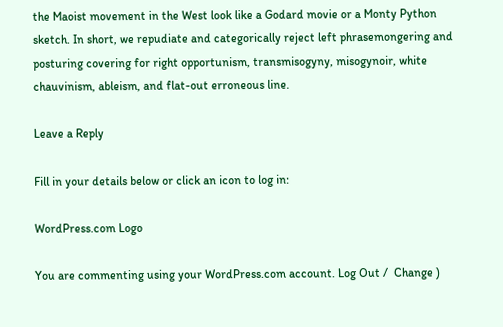the Maoist movement in the West look like a Godard movie or a Monty Python sketch. In short, we repudiate and categorically reject left phrasemongering and posturing covering for right opportunism, transmisogyny, misogynoir, white chauvinism, ableism, and flat-out erroneous line.

Leave a Reply

Fill in your details below or click an icon to log in:

WordPress.com Logo

You are commenting using your WordPress.com account. Log Out /  Change )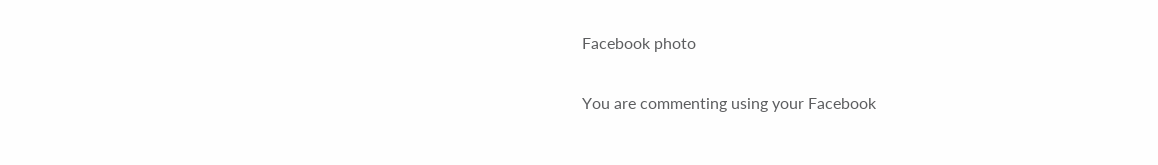Facebook photo

You are commenting using your Facebook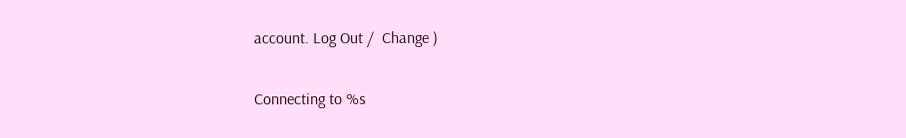account. Log Out /  Change )

Connecting to %s